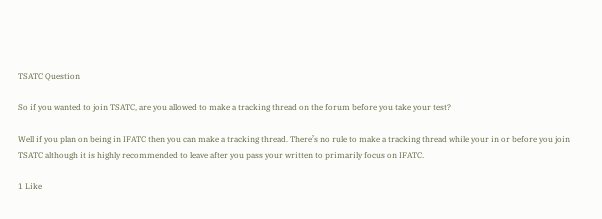TSATC Question

So if you wanted to join TSATC, are you allowed to make a tracking thread on the forum before you take your test?

Well if you plan on being in IFATC then you can make a tracking thread. There’s no rule to make a tracking thread while your in or before you join TSATC although it is highly recommended to leave after you pass your written to primarily focus on IFATC.

1 Like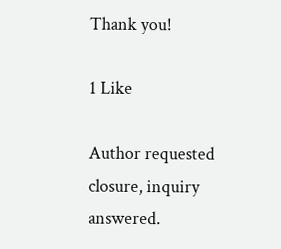Thank you!

1 Like

Author requested closure, inquiry answered.